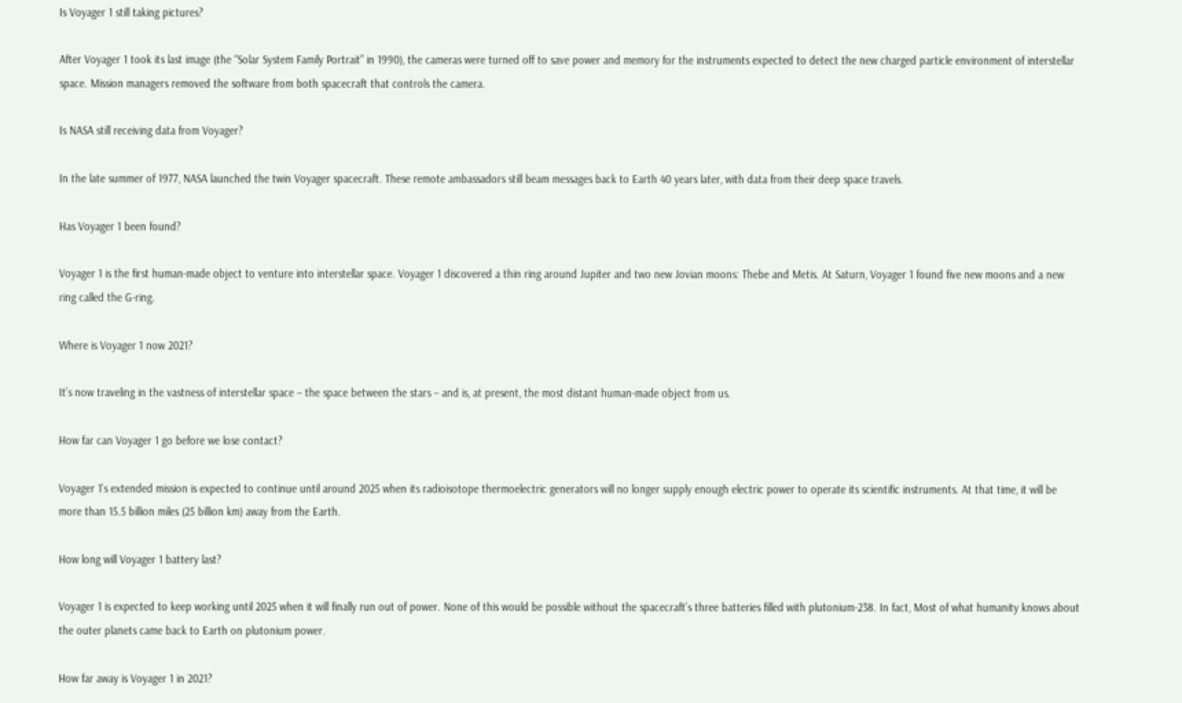Is Voyager 1 still taking pictures?

After Voyager 1 took its last image (the “Solar System Family Portrait” in 1990), the cameras were turned off to save power and memory for the instruments expected to detect the new charged particle environment of interstellar space. Mission managers removed the software from both spacecraft that controls the camera.

Is NASA still receiving data from Voyager?

In the late summer of 1977, NASA launched the twin Voyager spacecraft. These remote ambassadors still beam messages back to Earth 40 years later, with data from their deep space travels.

Has Voyager 1 been found?

Voyager 1 is the first human-made object to venture into interstellar space. Voyager 1 discovered a thin ring around Jupiter and two new Jovian moons: Thebe and Metis. At Saturn, Voyager 1 found five new moons and a new ring called the G-ring.

Where is Voyager 1 now 2021?

It’s now traveling in the vastness of interstellar space – the space between the stars – and is, at present, the most distant human-made object from us.

How far can Voyager 1 go before we lose contact?

Voyager 1’s extended mission is expected to continue until around 2025 when its radioisotope thermoelectric generators will no longer supply enough electric power to operate its scientific instruments. At that time, it will be more than 15.5 billion miles (25 billion km) away from the Earth.

How long will Voyager 1 battery last?

Voyager 1 is expected to keep working until 2025 when it will finally run out of power. None of this would be possible without the spacecraft’s three batteries filled with plutonium-238. In fact, Most of what humanity knows about the outer planets came back to Earth on plutonium power.

How far away is Voyager 1 in 2021?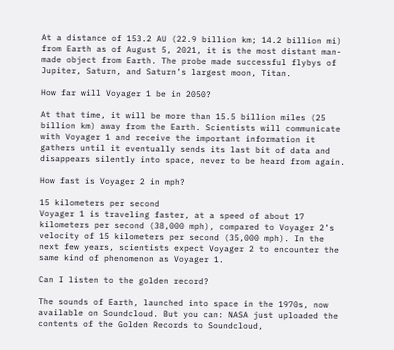At a distance of 153.2 AU (22.9 billion km; 14.2 billion mi) from Earth as of August 5, 2021, it is the most distant man-made object from Earth. The probe made successful flybys of Jupiter, Saturn, and Saturn’s largest moon, Titan.

How far will Voyager 1 be in 2050?

At that time, it will be more than 15.5 billion miles (25 billion km) away from the Earth. Scientists will communicate with Voyager 1 and receive the important information it gathers until it eventually sends its last bit of data and disappears silently into space, never to be heard from again.

How fast is Voyager 2 in mph?

15 kilometers per second
Voyager 1 is traveling faster, at a speed of about 17 kilometers per second (38,000 mph), compared to Voyager 2’s velocity of 15 kilometers per second (35,000 mph). In the next few years, scientists expect Voyager 2 to encounter the same kind of phenomenon as Voyager 1.

Can I listen to the golden record?

The sounds of Earth, launched into space in the 1970s, now available on Soundcloud. But you can: NASA just uploaded the contents of the Golden Records to Soundcloud,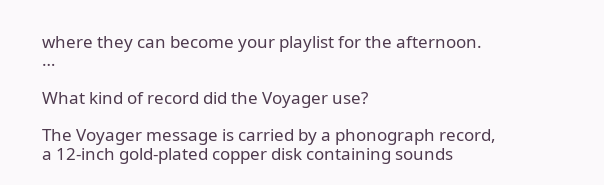where they can become your playlist for the afternoon. …

What kind of record did the Voyager use?

The Voyager message is carried by a phonograph record, a 12-inch gold-plated copper disk containing sounds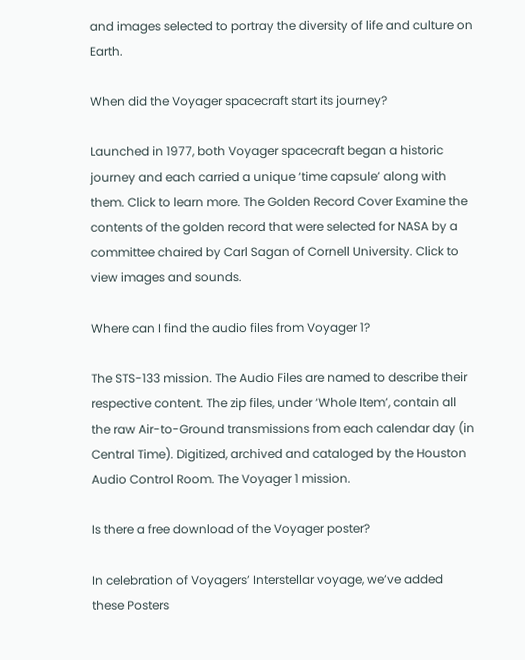and images selected to portray the diversity of life and culture on Earth.

When did the Voyager spacecraft start its journey?

Launched in 1977, both Voyager spacecraft began a historic journey and each carried a unique ‘time capsule’ along with them. Click to learn more. The Golden Record Cover Examine the contents of the golden record that were selected for NASA by a committee chaired by Carl Sagan of Cornell University. Click to view images and sounds.

Where can I find the audio files from Voyager 1?

The STS-133 mission. The Audio Files are named to describe their respective content. The zip files, under ‘Whole Item’, contain all the raw Air-to-Ground transmissions from each calendar day (in Central Time). Digitized, archived and cataloged by the Houston Audio Control Room. The Voyager 1 mission.

Is there a free download of the Voyager poster?

In celebration of Voyagers’ Interstellar voyage, we’ve added these Posters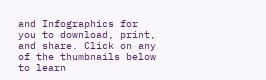and Infographics for you to download, print, and share. Click on any of the thumbnails below to learn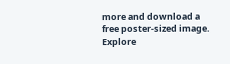more and download a free poster-sized image. Explore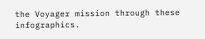the Voyager mission through these infographics.